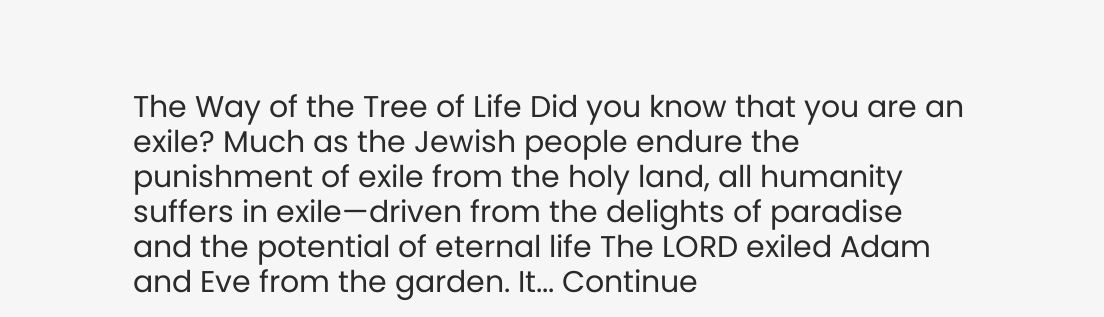The Way of the Tree of Life Did you know that you are an exile? Much as the Jewish people endure the punishment of exile from the holy land, all humanity suffers in exile—driven from the delights of paradise and the potential of eternal life The LORD exiled Adam and Eve from the garden. It... Continue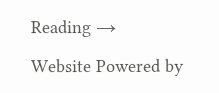Reading →

Website Powered by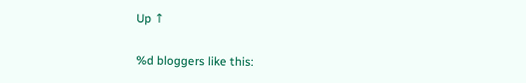Up ↑

%d bloggers like this: